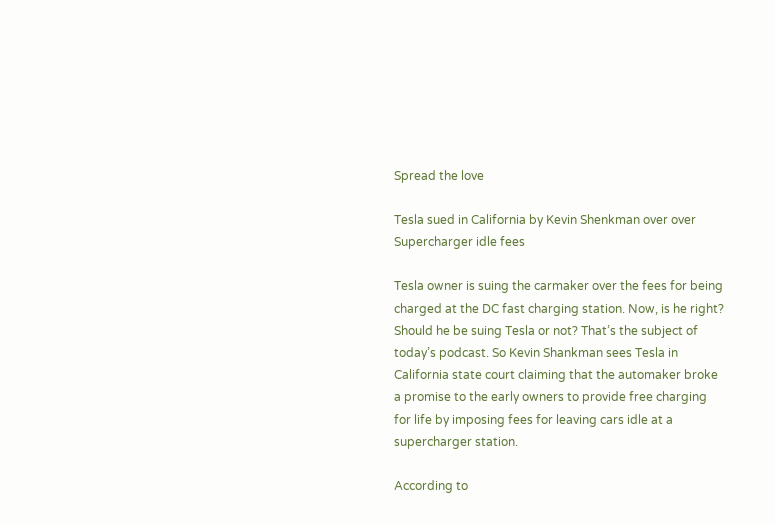Spread the love

Tesla sued in California by Kevin Shenkman over over  Supercharger idle fees

Tesla owner is suing the carmaker over the fees for being charged at the DC fast charging station. Now, is he right? Should he be suing Tesla or not? That’s the subject of today’s podcast. So Kevin Shankman sees Tesla in California state court claiming that the automaker broke a promise to the early owners to provide free charging for life by imposing fees for leaving cars idle at a supercharger station.

According to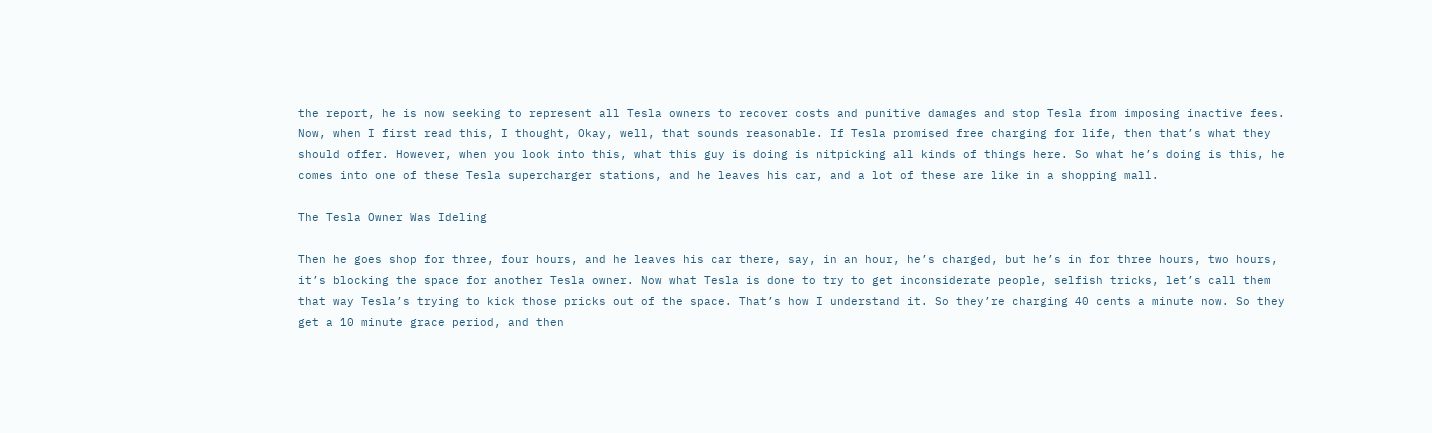the report, he is now seeking to represent all Tesla owners to recover costs and punitive damages and stop Tesla from imposing inactive fees. Now, when I first read this, I thought, Okay, well, that sounds reasonable. If Tesla promised free charging for life, then that’s what they should offer. However, when you look into this, what this guy is doing is nitpicking all kinds of things here. So what he’s doing is this, he comes into one of these Tesla supercharger stations, and he leaves his car, and a lot of these are like in a shopping mall.

The Tesla Owner Was Ideling

Then he goes shop for three, four hours, and he leaves his car there, say, in an hour, he’s charged, but he’s in for three hours, two hours, it’s blocking the space for another Tesla owner. Now what Tesla is done to try to get inconsiderate people, selfish tricks, let’s call them that way Tesla’s trying to kick those pricks out of the space. That’s how I understand it. So they’re charging 40 cents a minute now. So they get a 10 minute grace period, and then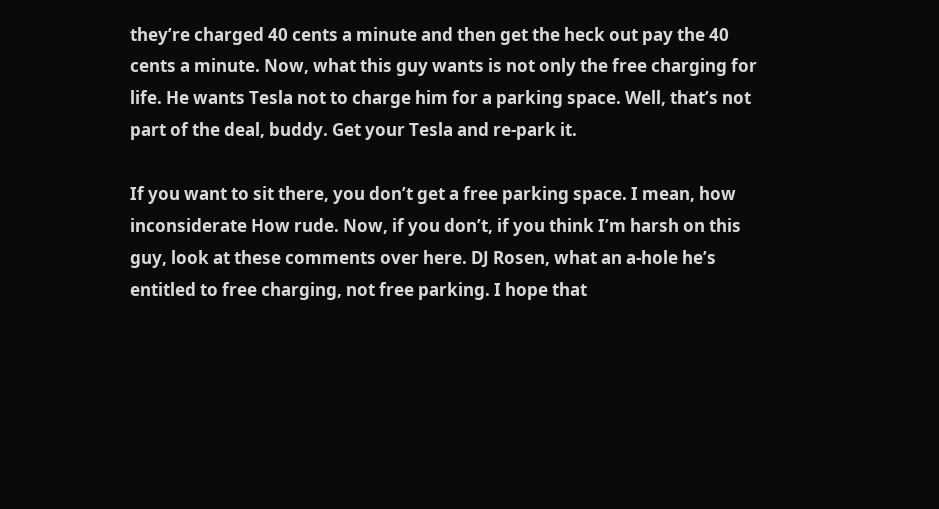they’re charged 40 cents a minute and then get the heck out pay the 40 cents a minute. Now, what this guy wants is not only the free charging for life. He wants Tesla not to charge him for a parking space. Well, that’s not part of the deal, buddy. Get your Tesla and re-park it.

If you want to sit there, you don’t get a free parking space. I mean, how inconsiderate How rude. Now, if you don’t, if you think I’m harsh on this guy, look at these comments over here. DJ Rosen, what an a-hole he’s entitled to free charging, not free parking. I hope that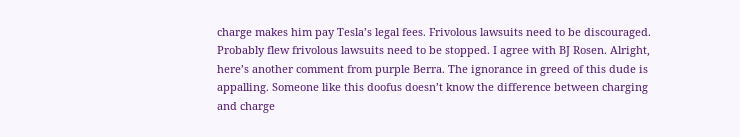charge makes him pay Tesla’s legal fees. Frivolous lawsuits need to be discouraged. Probably flew frivolous lawsuits need to be stopped. I agree with BJ Rosen. Alright, here’s another comment from purple Berra. The ignorance in greed of this dude is appalling. Someone like this doofus doesn’t know the difference between charging and charge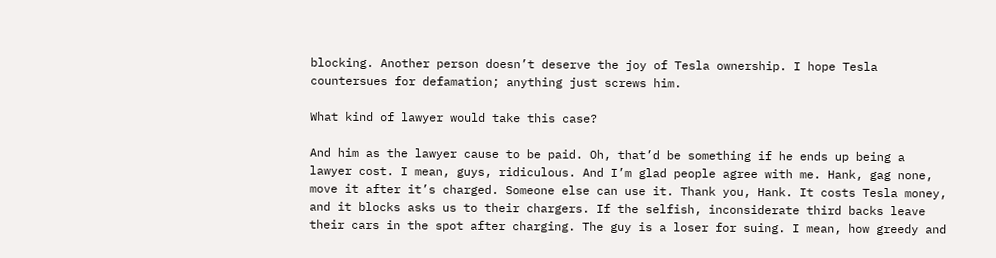blocking. Another person doesn’t deserve the joy of Tesla ownership. I hope Tesla countersues for defamation; anything just screws him.

What kind of lawyer would take this case?

And him as the lawyer cause to be paid. Oh, that’d be something if he ends up being a lawyer cost. I mean, guys, ridiculous. And I’m glad people agree with me. Hank, gag none, move it after it’s charged. Someone else can use it. Thank you, Hank. It costs Tesla money, and it blocks asks us to their chargers. If the selfish, inconsiderate third backs leave their cars in the spot after charging. The guy is a loser for suing. I mean, how greedy and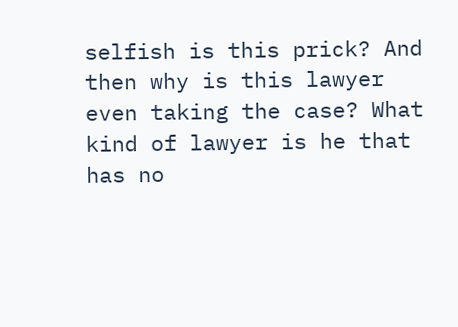selfish is this prick? And then why is this lawyer even taking the case? What kind of lawyer is he that has no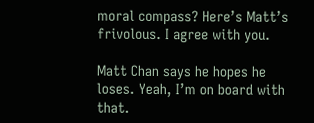moral compass? Here’s Matt’s frivolous. I agree with you.

Matt Chan says he hopes he loses. Yeah, I’m on board with that.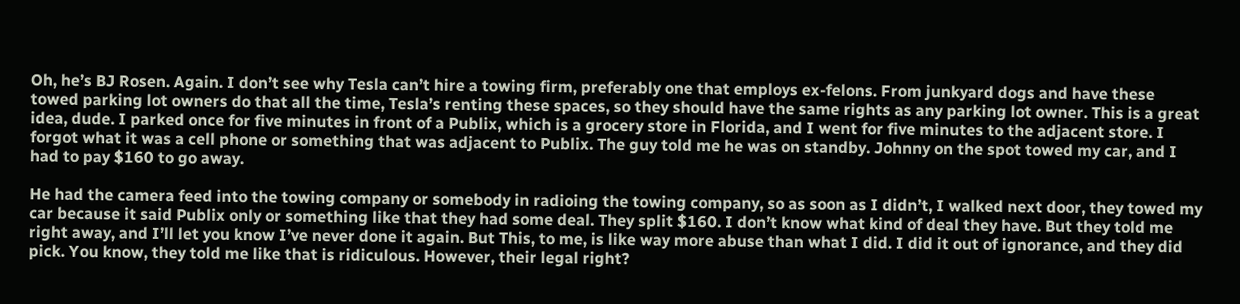Oh, he’s BJ Rosen. Again. I don’t see why Tesla can’t hire a towing firm, preferably one that employs ex-felons. From junkyard dogs and have these towed parking lot owners do that all the time, Tesla’s renting these spaces, so they should have the same rights as any parking lot owner. This is a great idea, dude. I parked once for five minutes in front of a Publix, which is a grocery store in Florida, and I went for five minutes to the adjacent store. I forgot what it was a cell phone or something that was adjacent to Publix. The guy told me he was on standby. Johnny on the spot towed my car, and I had to pay $160 to go away.

He had the camera feed into the towing company or somebody in radioing the towing company, so as soon as I didn’t, I walked next door, they towed my car because it said Publix only or something like that they had some deal. They split $160. I don’t know what kind of deal they have. But they told me right away, and I’ll let you know I’ve never done it again. But This, to me, is like way more abuse than what I did. I did it out of ignorance, and they did pick. You know, they told me like that is ridiculous. However, their legal right?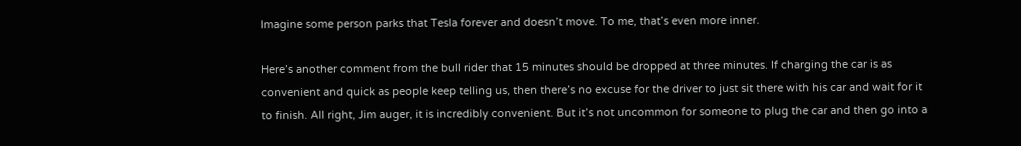Imagine some person parks that Tesla forever and doesn’t move. To me, that’s even more inner.

Here’s another comment from the bull rider that 15 minutes should be dropped at three minutes. If charging the car is as convenient and quick as people keep telling us, then there’s no excuse for the driver to just sit there with his car and wait for it to finish. All right, Jim auger, it is incredibly convenient. But it’s not uncommon for someone to plug the car and then go into a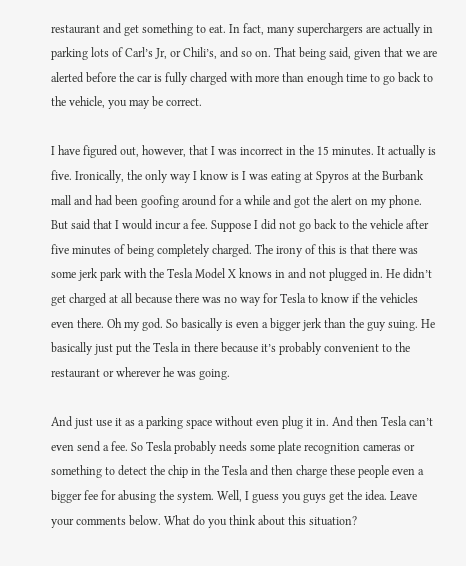restaurant and get something to eat. In fact, many superchargers are actually in parking lots of Carl’s Jr, or Chili’s, and so on. That being said, given that we are alerted before the car is fully charged with more than enough time to go back to the vehicle, you may be correct.

I have figured out, however, that I was incorrect in the 15 minutes. It actually is five. Ironically, the only way I know is I was eating at Spyros at the Burbank mall and had been goofing around for a while and got the alert on my phone. But said that I would incur a fee. Suppose I did not go back to the vehicle after five minutes of being completely charged. The irony of this is that there was some jerk park with the Tesla Model X knows in and not plugged in. He didn’t get charged at all because there was no way for Tesla to know if the vehicles even there. Oh my god. So basically is even a bigger jerk than the guy suing. He basically just put the Tesla in there because it’s probably convenient to the restaurant or wherever he was going.

And just use it as a parking space without even plug it in. And then Tesla can’t even send a fee. So Tesla probably needs some plate recognition cameras or something to detect the chip in the Tesla and then charge these people even a bigger fee for abusing the system. Well, I guess you guys get the idea. Leave your comments below. What do you think about this situation?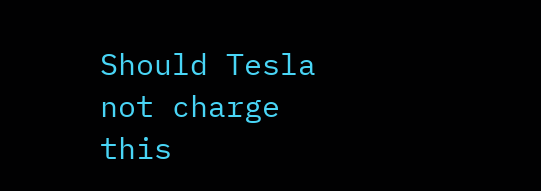Should Tesla not charge this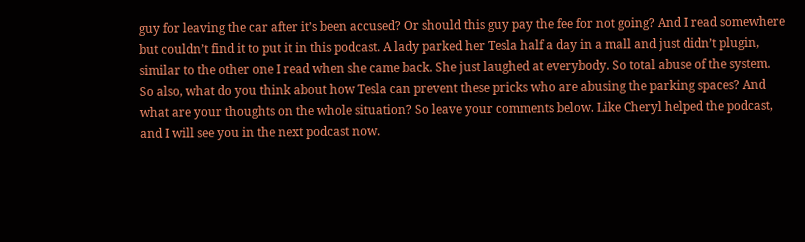guy for leaving the car after it’s been accused? Or should this guy pay the fee for not going? And I read somewhere but couldn’t find it to put it in this podcast. A lady parked her Tesla half a day in a mall and just didn’t plugin, similar to the other one I read when she came back. She just laughed at everybody. So total abuse of the system. So also, what do you think about how Tesla can prevent these pricks who are abusing the parking spaces? And what are your thoughts on the whole situation? So leave your comments below. Like Cheryl helped the podcast, and I will see you in the next podcast now.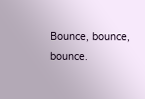Bounce, bounce, bounce.